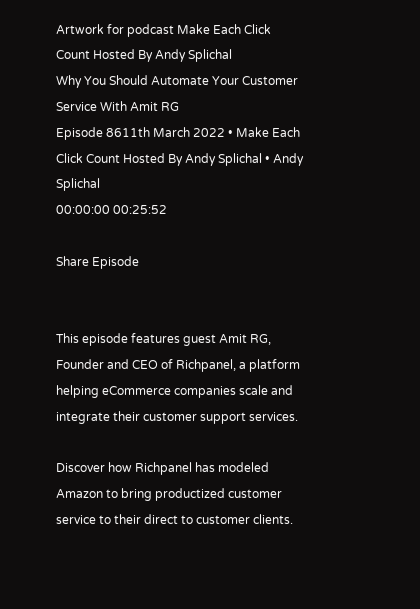Artwork for podcast Make Each Click Count Hosted By Andy Splichal
Why You Should Automate Your Customer Service With Amit RG
Episode 8611th March 2022 • Make Each Click Count Hosted By Andy Splichal • Andy Splichal
00:00:00 00:25:52

Share Episode


This episode features guest Amit RG, Founder and CEO of Richpanel, a platform helping eCommerce companies scale and integrate their customer support services.

Discover how Richpanel has modeled Amazon to bring productized customer service to their direct to customer clients.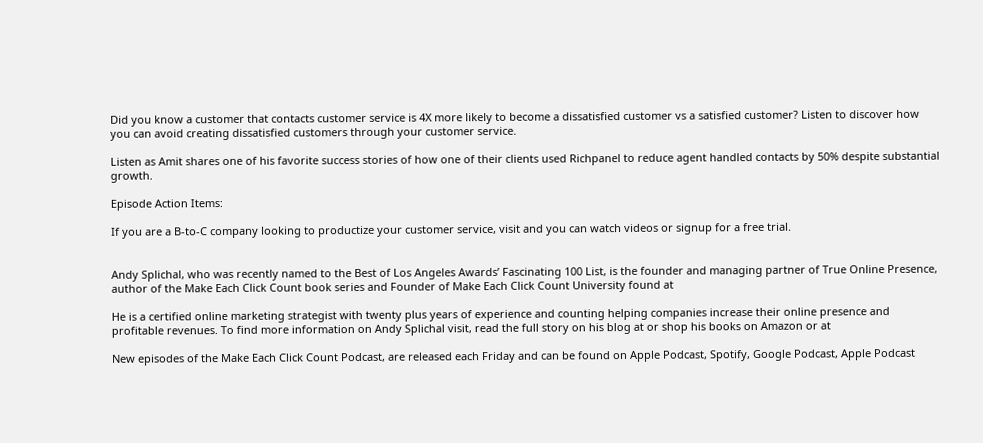Did you know a customer that contacts customer service is 4X more likely to become a dissatisfied customer vs a satisfied customer? Listen to discover how you can avoid creating dissatisfied customers through your customer service.

Listen as Amit shares one of his favorite success stories of how one of their clients used Richpanel to reduce agent handled contacts by 50% despite substantial growth.

Episode Action Items:

If you are a B-to-C company looking to productize your customer service, visit and you can watch videos or signup for a free trial.


Andy Splichal, who was recently named to the Best of Los Angeles Awards’ Fascinating 100 List, is the founder and managing partner of True Online Presence, author of the Make Each Click Count book series and Founder of Make Each Click Count University found at

He is a certified online marketing strategist with twenty plus years of experience and counting helping companies increase their online presence and profitable revenues. To find more information on Andy Splichal visit, read the full story on his blog at or shop his books on Amazon or at

New episodes of the Make Each Click Count Podcast, are released each Friday and can be found on Apple Podcast, Spotify, Google Podcast, Apple Podcast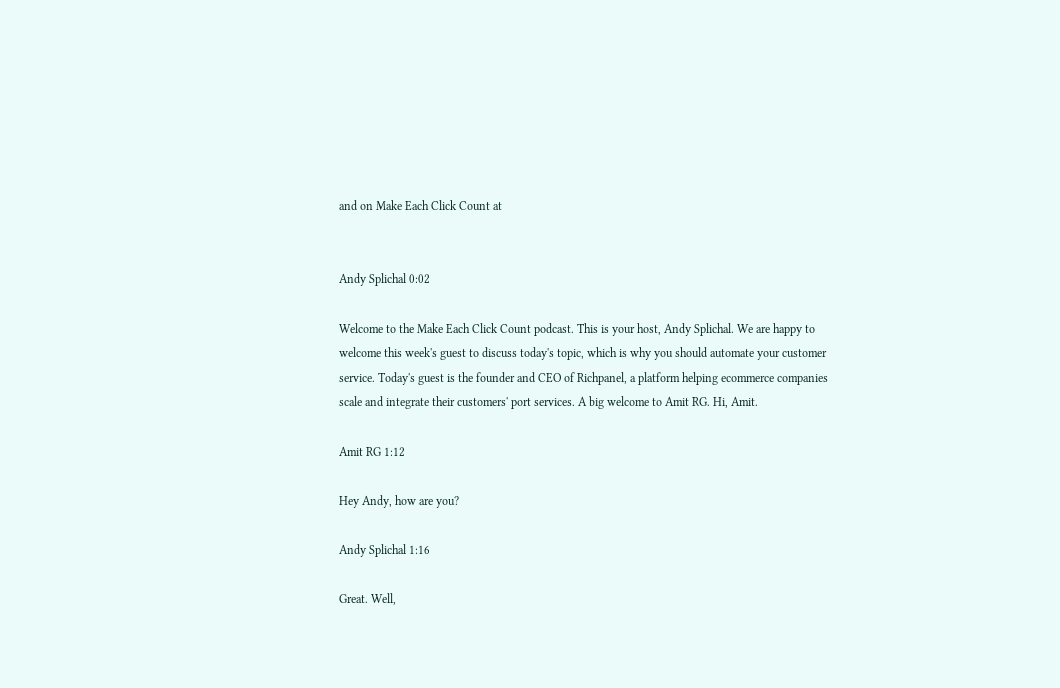and on Make Each Click Count at


Andy Splichal 0:02

Welcome to the Make Each Click Count podcast. This is your host, Andy Splichal. We are happy to welcome this week's guest to discuss today's topic, which is why you should automate your customer service. Today's guest is the founder and CEO of Richpanel, a platform helping ecommerce companies scale and integrate their customers' port services. A big welcome to Amit RG. Hi, Amit.

Amit RG 1:12

Hey Andy, how are you?

Andy Splichal 1:16

Great. Well,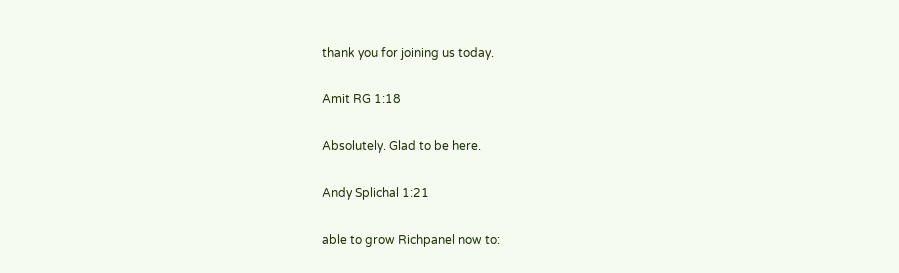thank you for joining us today.

Amit RG 1:18

Absolutely. Glad to be here.

Andy Splichal 1:21

able to grow Richpanel now to: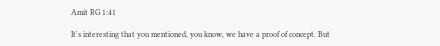Amit RG 1:41

It's interesting that you mentioned, you know, we have a proof of concept. But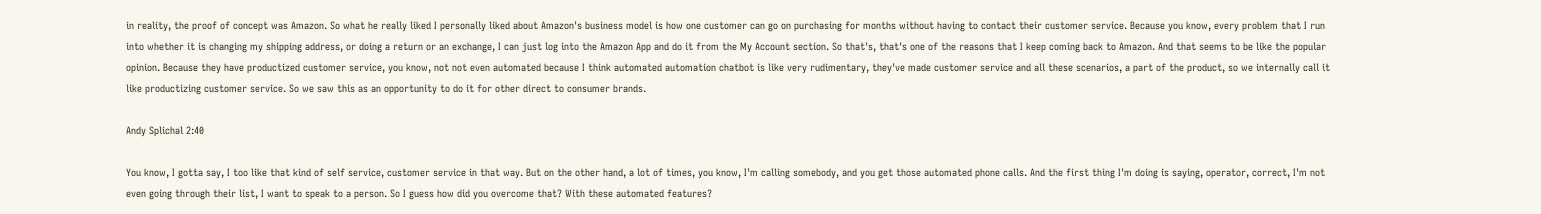in reality, the proof of concept was Amazon. So what he really liked I personally liked about Amazon's business model is how one customer can go on purchasing for months without having to contact their customer service. Because you know, every problem that I run into whether it is changing my shipping address, or doing a return or an exchange, I can just log into the Amazon App and do it from the My Account section. So that's, that's one of the reasons that I keep coming back to Amazon. And that seems to be like the popular opinion. Because they have productized customer service, you know, not not even automated because I think automated automation chatbot is like very rudimentary, they've made customer service and all these scenarios, a part of the product, so we internally call it like productizing customer service. So we saw this as an opportunity to do it for other direct to consumer brands.

Andy Splichal 2:40

You know, I gotta say, I too like that kind of self service, customer service in that way. But on the other hand, a lot of times, you know, I'm calling somebody, and you get those automated phone calls. And the first thing I'm doing is saying, operator, correct, I'm not even going through their list, I want to speak to a person. So I guess how did you overcome that? With these automated features?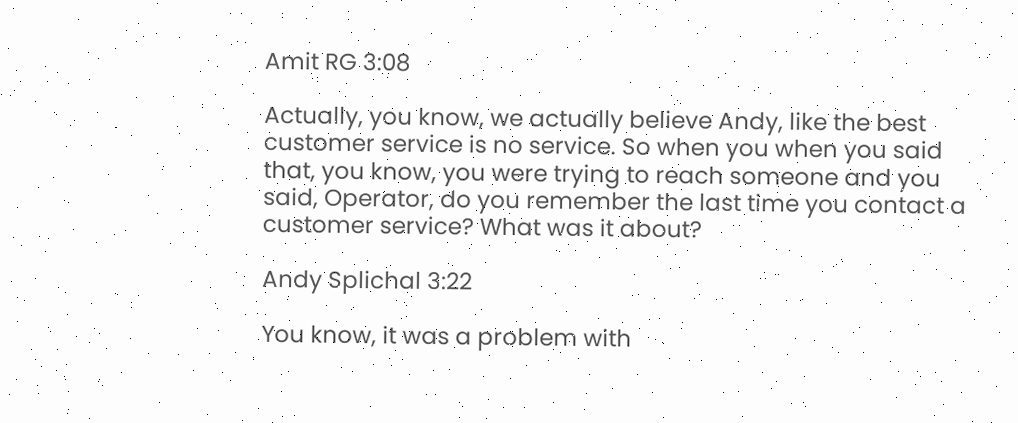Amit RG 3:08

Actually, you know, we actually believe Andy, like the best customer service is no service. So when you when you said that, you know, you were trying to reach someone and you said, Operator, do you remember the last time you contact a customer service? What was it about?

Andy Splichal 3:22

You know, it was a problem with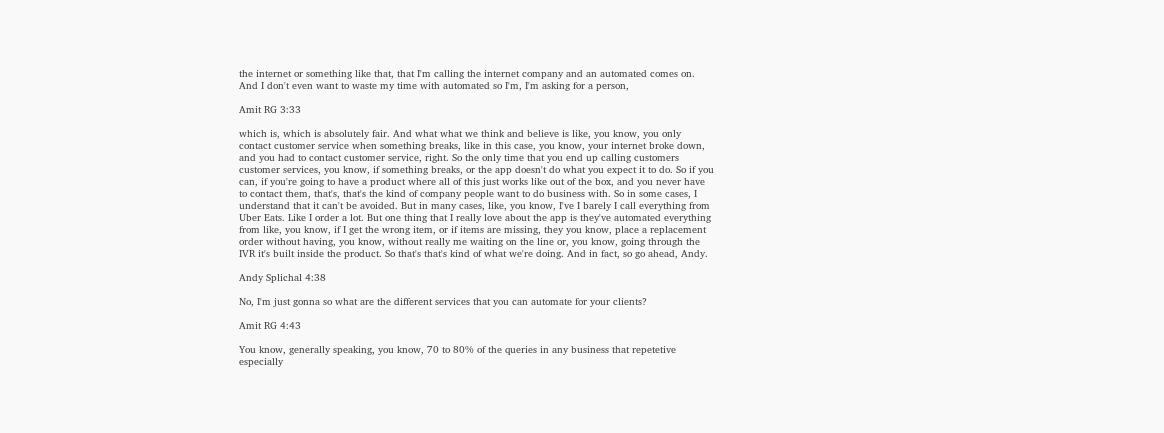the internet or something like that, that I'm calling the internet company and an automated comes on. And I don't even want to waste my time with automated so I'm, I'm asking for a person,

Amit RG 3:33

which is, which is absolutely fair. And what what we think and believe is like, you know, you only contact customer service when something breaks, like in this case, you know, your internet broke down, and you had to contact customer service, right. So the only time that you end up calling customers customer services, you know, if something breaks, or the app doesn't do what you expect it to do. So if you can, if you're going to have a product where all of this just works like out of the box, and you never have to contact them, that's, that's the kind of company people want to do business with. So in some cases, I understand that it can't be avoided. But in many cases, like, you know, I've I barely I call everything from Uber Eats. Like I order a lot. But one thing that I really love about the app is they've automated everything from like, you know, if I get the wrong item, or if items are missing, they you know, place a replacement order without having, you know, without really me waiting on the line or, you know, going through the IVR it's built inside the product. So that's that's kind of what we're doing. And in fact, so go ahead, Andy.

Andy Splichal 4:38

No, I'm just gonna so what are the different services that you can automate for your clients?

Amit RG 4:43

You know, generally speaking, you know, 70 to 80% of the queries in any business that repetetive especially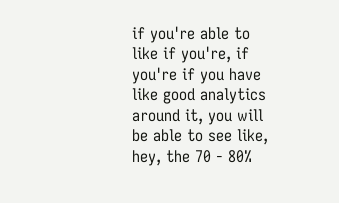if you're able to like if you're, if you're if you have like good analytics around it, you will be able to see like, hey, the 70 - 80%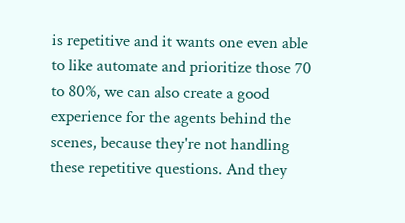is repetitive and it wants one even able to like automate and prioritize those 70 to 80%, we can also create a good experience for the agents behind the scenes, because they're not handling these repetitive questions. And they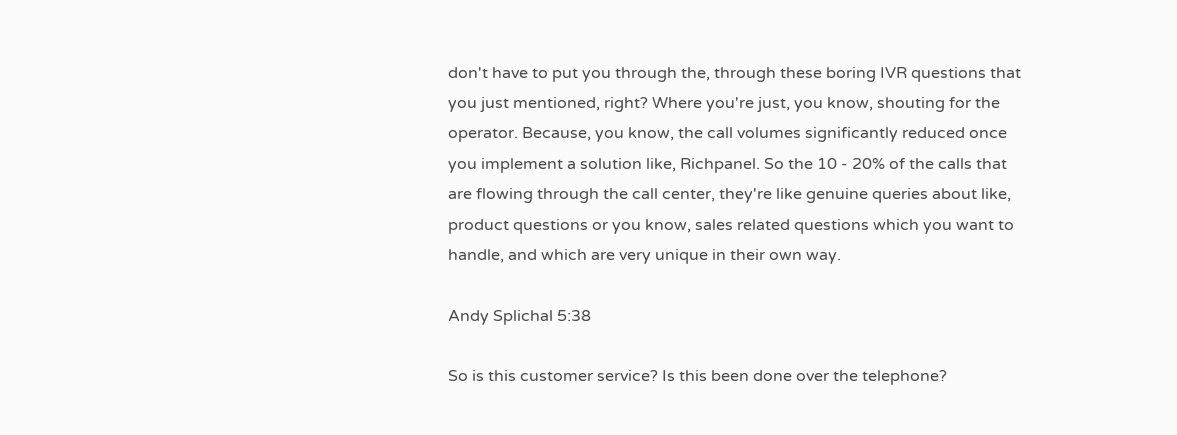don't have to put you through the, through these boring IVR questions that you just mentioned, right? Where you're just, you know, shouting for the operator. Because, you know, the call volumes significantly reduced once you implement a solution like, Richpanel. So the 10 - 20% of the calls that are flowing through the call center, they're like genuine queries about like, product questions or you know, sales related questions which you want to handle, and which are very unique in their own way.

Andy Splichal 5:38

So is this customer service? Is this been done over the telephone?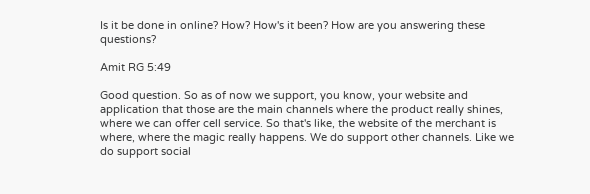Is it be done in online? How? How's it been? How are you answering these questions?

Amit RG 5:49

Good question. So as of now we support, you know, your website and application that those are the main channels where the product really shines, where we can offer cell service. So that's like, the website of the merchant is where, where the magic really happens. We do support other channels. Like we do support social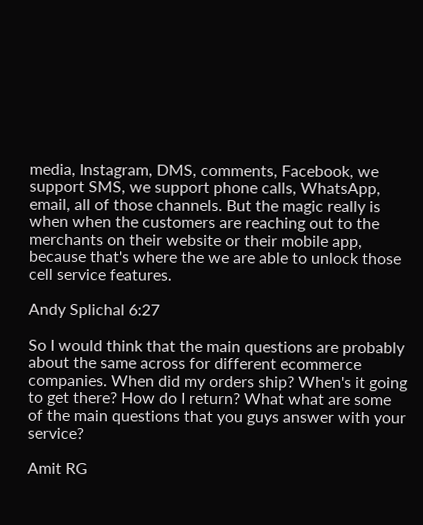media, Instagram, DMS, comments, Facebook, we support SMS, we support phone calls, WhatsApp, email, all of those channels. But the magic really is when when the customers are reaching out to the merchants on their website or their mobile app, because that's where the we are able to unlock those cell service features.

Andy Splichal 6:27

So I would think that the main questions are probably about the same across for different ecommerce companies. When did my orders ship? When's it going to get there? How do I return? What what are some of the main questions that you guys answer with your service?

Amit RG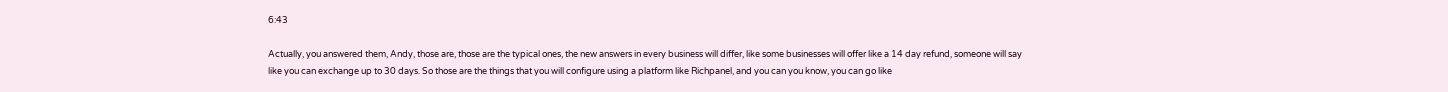6:43

Actually, you answered them, Andy, those are, those are the typical ones, the new answers in every business will differ, like some businesses will offer like a 14 day refund, someone will say like you can exchange up to 30 days. So those are the things that you will configure using a platform like Richpanel, and you can you know, you can go like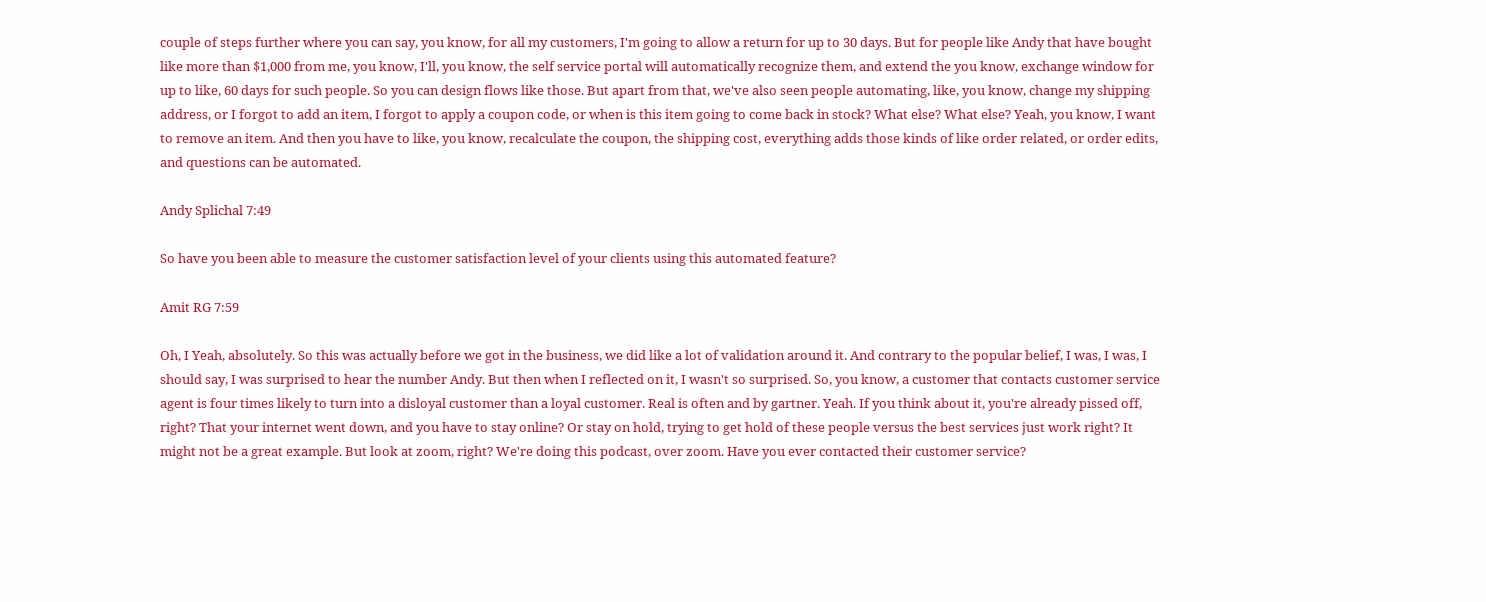couple of steps further where you can say, you know, for all my customers, I'm going to allow a return for up to 30 days. But for people like Andy that have bought like more than $1,000 from me, you know, I'll, you know, the self service portal will automatically recognize them, and extend the you know, exchange window for up to like, 60 days for such people. So you can design flows like those. But apart from that, we've also seen people automating, like, you know, change my shipping address, or I forgot to add an item, I forgot to apply a coupon code, or when is this item going to come back in stock? What else? What else? Yeah, you know, I want to remove an item. And then you have to like, you know, recalculate the coupon, the shipping cost, everything adds those kinds of like order related, or order edits, and questions can be automated.

Andy Splichal 7:49

So have you been able to measure the customer satisfaction level of your clients using this automated feature?

Amit RG 7:59

Oh, I Yeah, absolutely. So this was actually before we got in the business, we did like a lot of validation around it. And contrary to the popular belief, I was, I was, I should say, I was surprised to hear the number Andy. But then when I reflected on it, I wasn't so surprised. So, you know, a customer that contacts customer service agent is four times likely to turn into a disloyal customer than a loyal customer. Real is often and by gartner. Yeah. If you think about it, you're already pissed off, right? That your internet went down, and you have to stay online? Or stay on hold, trying to get hold of these people versus the best services just work right? It might not be a great example. But look at zoom, right? We're doing this podcast, over zoom. Have you ever contacted their customer service?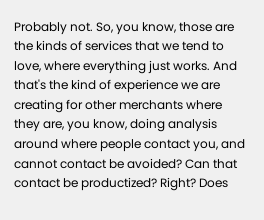Probably not. So, you know, those are the kinds of services that we tend to love, where everything just works. And that's the kind of experience we are creating for other merchants where they are, you know, doing analysis around where people contact you, and cannot contact be avoided? Can that contact be productized? Right? Does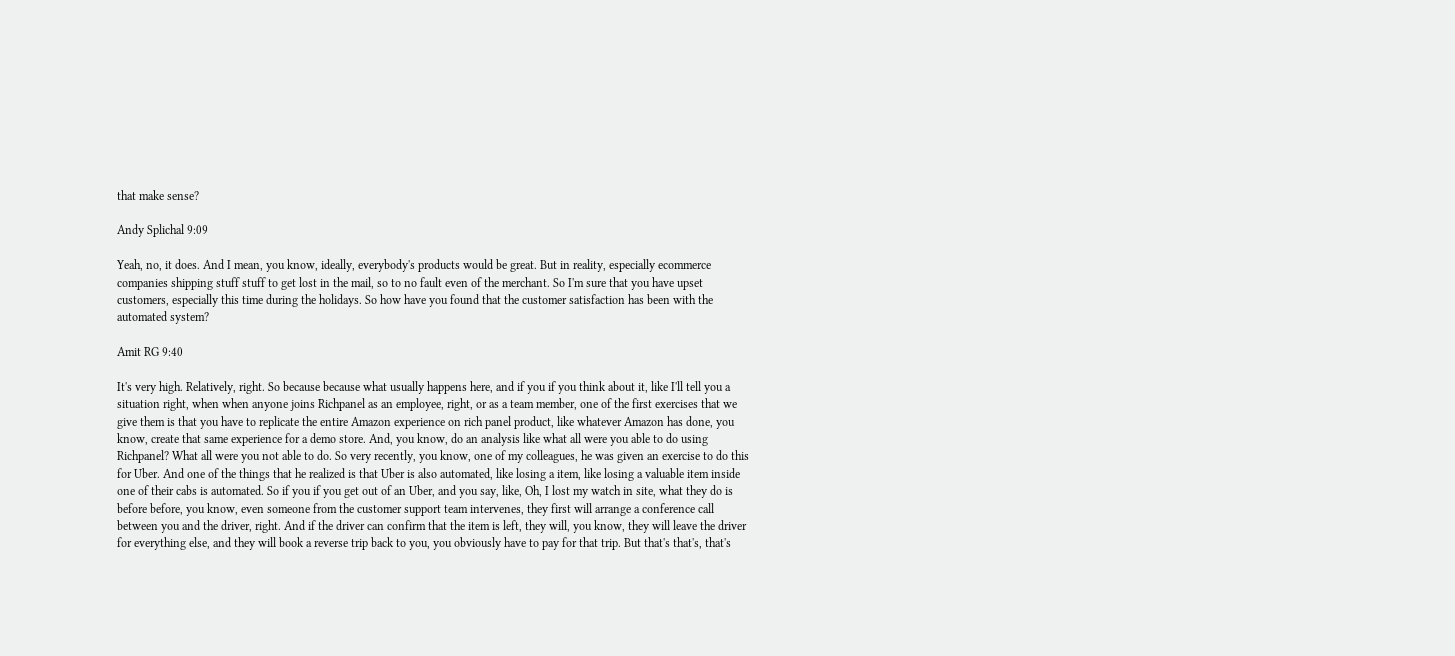that make sense?

Andy Splichal 9:09

Yeah, no, it does. And I mean, you know, ideally, everybody's products would be great. But in reality, especially ecommerce companies shipping stuff stuff to get lost in the mail, so to no fault even of the merchant. So I'm sure that you have upset customers, especially this time during the holidays. So how have you found that the customer satisfaction has been with the automated system?

Amit RG 9:40

It's very high. Relatively, right. So because because what usually happens here, and if you if you think about it, like I'll tell you a situation right, when when anyone joins Richpanel as an employee, right, or as a team member, one of the first exercises that we give them is that you have to replicate the entire Amazon experience on rich panel product, like whatever Amazon has done, you know, create that same experience for a demo store. And, you know, do an analysis like what all were you able to do using Richpanel? What all were you not able to do. So very recently, you know, one of my colleagues, he was given an exercise to do this for Uber. And one of the things that he realized is that Uber is also automated, like losing a item, like losing a valuable item inside one of their cabs is automated. So if you if you get out of an Uber, and you say, like, Oh, I lost my watch in site, what they do is before before, you know, even someone from the customer support team intervenes, they first will arrange a conference call between you and the driver, right. And if the driver can confirm that the item is left, they will, you know, they will leave the driver for everything else, and they will book a reverse trip back to you, you obviously have to pay for that trip. But that's that's, that's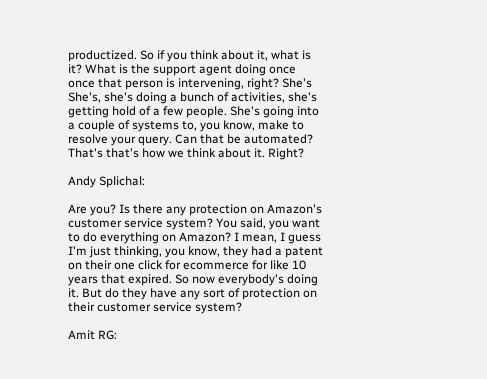productized. So if you think about it, what is it? What is the support agent doing once once that person is intervening, right? She's She's, she's doing a bunch of activities, she's getting hold of a few people. She's going into a couple of systems to, you know, make to resolve your query. Can that be automated? That's that's how we think about it. Right?

Andy Splichal:

Are you? Is there any protection on Amazon's customer service system? You said, you want to do everything on Amazon? I mean, I guess I'm just thinking, you know, they had a patent on their one click for ecommerce for like 10 years that expired. So now everybody's doing it. But do they have any sort of protection on their customer service system?

Amit RG: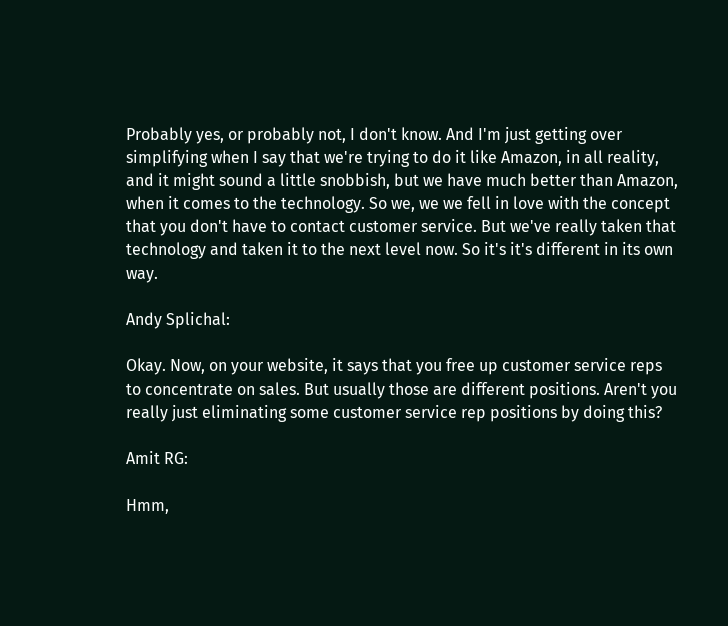Probably yes, or probably not, I don't know. And I'm just getting over simplifying when I say that we're trying to do it like Amazon, in all reality, and it might sound a little snobbish, but we have much better than Amazon, when it comes to the technology. So we, we we fell in love with the concept that you don't have to contact customer service. But we've really taken that technology and taken it to the next level now. So it's it's different in its own way.

Andy Splichal:

Okay. Now, on your website, it says that you free up customer service reps to concentrate on sales. But usually those are different positions. Aren't you really just eliminating some customer service rep positions by doing this?

Amit RG:

Hmm,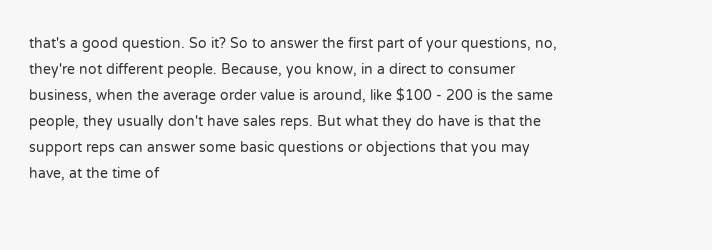that's a good question. So it? So to answer the first part of your questions, no, they're not different people. Because, you know, in a direct to consumer business, when the average order value is around, like $100 - 200 is the same people, they usually don't have sales reps. But what they do have is that the support reps can answer some basic questions or objections that you may have, at the time of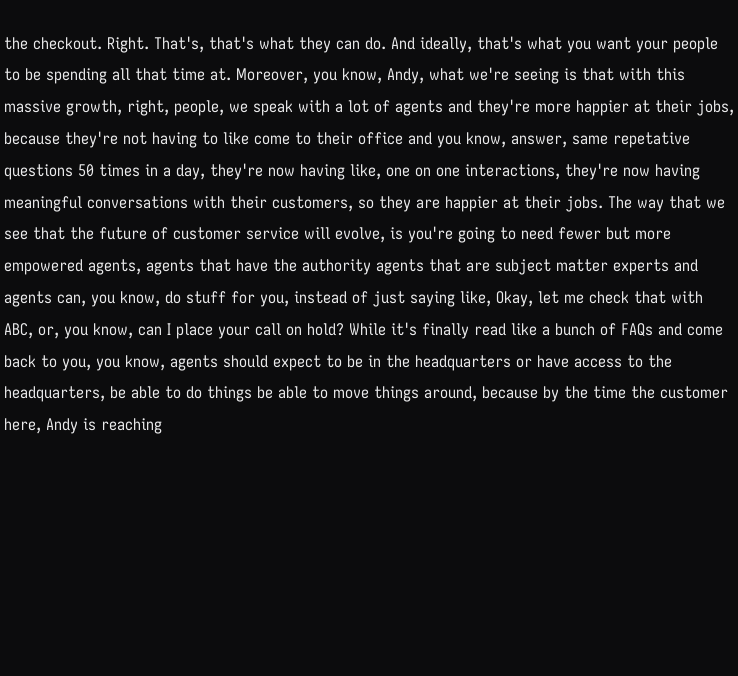the checkout. Right. That's, that's what they can do. And ideally, that's what you want your people to be spending all that time at. Moreover, you know, Andy, what we're seeing is that with this massive growth, right, people, we speak with a lot of agents and they're more happier at their jobs, because they're not having to like come to their office and you know, answer, same repetative questions 50 times in a day, they're now having like, one on one interactions, they're now having meaningful conversations with their customers, so they are happier at their jobs. The way that we see that the future of customer service will evolve, is you're going to need fewer but more empowered agents, agents that have the authority agents that are subject matter experts and agents can, you know, do stuff for you, instead of just saying like, Okay, let me check that with ABC, or, you know, can I place your call on hold? While it's finally read like a bunch of FAQs and come back to you, you know, agents should expect to be in the headquarters or have access to the headquarters, be able to do things be able to move things around, because by the time the customer here, Andy is reaching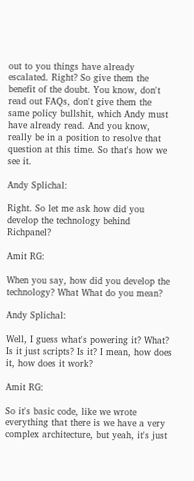out to you things have already escalated. Right? So give them the benefit of the doubt. You know, don't read out FAQs, don't give them the same policy bullshit, which Andy must have already read. And you know, really be in a position to resolve that question at this time. So that's how we see it.

Andy Splichal:

Right. So let me ask how did you develop the technology behind Richpanel?

Amit RG:

When you say, how did you develop the technology? What What do you mean?

Andy Splichal:

Well, I guess what's powering it? What? Is it just scripts? Is it? I mean, how does it, how does it work?

Amit RG:

So it's basic code, like we wrote everything that there is we have a very complex architecture, but yeah, it's just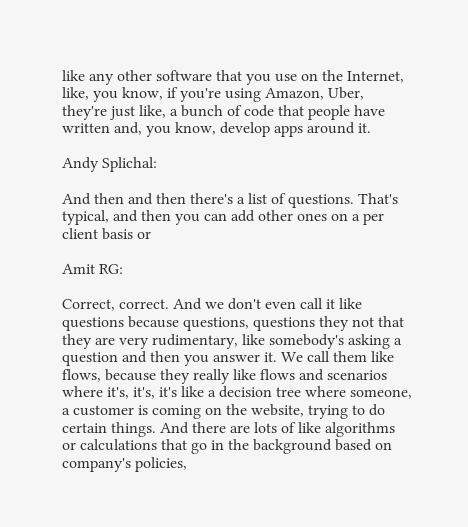like any other software that you use on the Internet, like, you know, if you're using Amazon, Uber, they're just like, a bunch of code that people have written and, you know, develop apps around it.

Andy Splichal:

And then and then there's a list of questions. That's typical, and then you can add other ones on a per client basis or

Amit RG:

Correct, correct. And we don't even call it like questions because questions, questions they not that they are very rudimentary, like somebody's asking a question and then you answer it. We call them like flows, because they really like flows and scenarios where it's, it's, it's like a decision tree where someone, a customer is coming on the website, trying to do certain things. And there are lots of like algorithms or calculations that go in the background based on company's policies,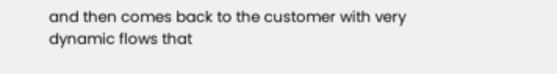and then comes back to the customer with very dynamic flows that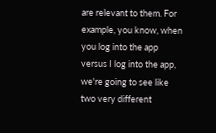are relevant to them. For example, you know, when you log into the app versus I log into the app, we're going to see like two very different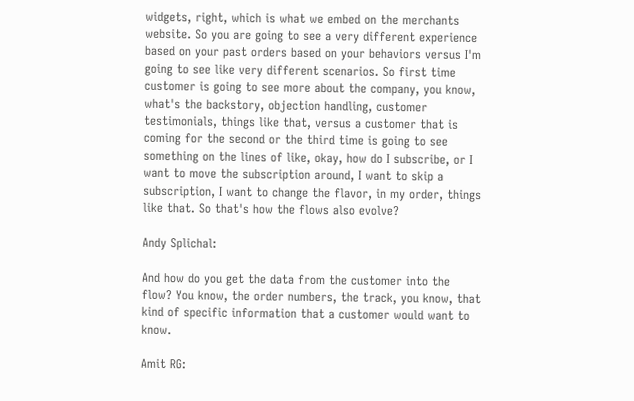widgets, right, which is what we embed on the merchants website. So you are going to see a very different experience based on your past orders based on your behaviors versus I'm going to see like very different scenarios. So first time customer is going to see more about the company, you know, what's the backstory, objection handling, customer testimonials, things like that, versus a customer that is coming for the second or the third time is going to see something on the lines of like, okay, how do I subscribe, or I want to move the subscription around, I want to skip a subscription, I want to change the flavor, in my order, things like that. So that's how the flows also evolve?

Andy Splichal:

And how do you get the data from the customer into the flow? You know, the order numbers, the track, you know, that kind of specific information that a customer would want to know.

Amit RG: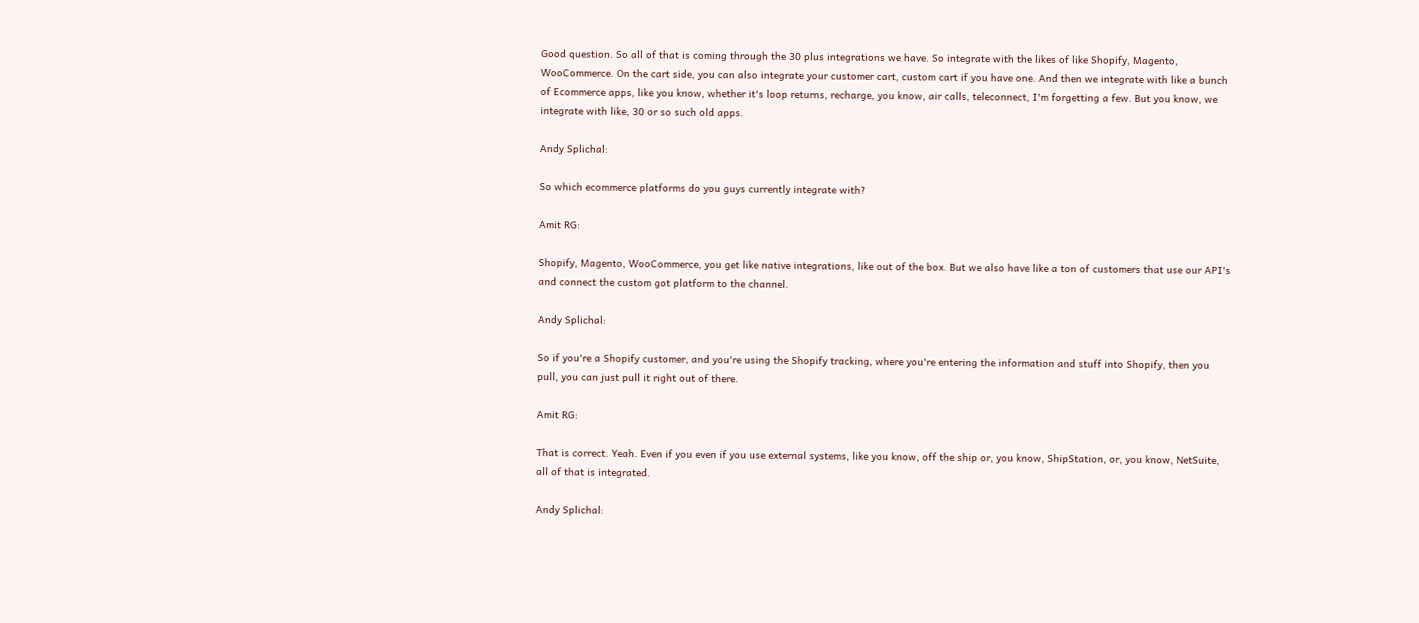Good question. So all of that is coming through the 30 plus integrations we have. So integrate with the likes of like Shopify, Magento, WooCommerce. On the cart side, you can also integrate your customer cart, custom cart if you have one. And then we integrate with like a bunch of Ecommerce apps, like you know, whether it's loop returns, recharge, you know, air calls, teleconnect, I'm forgetting a few. But you know, we integrate with like, 30 or so such old apps.

Andy Splichal:

So which ecommerce platforms do you guys currently integrate with?

Amit RG:

Shopify, Magento, WooCommerce, you get like native integrations, like out of the box. But we also have like a ton of customers that use our API's and connect the custom got platform to the channel.

Andy Splichal:

So if you're a Shopify customer, and you're using the Shopify tracking, where you're entering the information and stuff into Shopify, then you pull, you can just pull it right out of there.

Amit RG:

That is correct. Yeah. Even if you even if you use external systems, like you know, off the ship or, you know, ShipStation, or, you know, NetSuite, all of that is integrated.

Andy Splichal: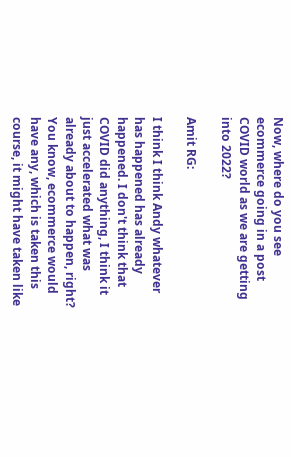Now, where do you see ecommerce going in a post COVID world as we are getting into 2022?

Amit RG:

I think I think Andy whatever has happened has already happened. I don't think that COVID did anything, I think it just accelerated what was already about to happen, right? You know, ecommerce would have any, which is taken this course, it might have taken like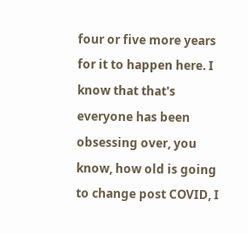four or five more years for it to happen here. I know that that's everyone has been obsessing over, you know, how old is going to change post COVID, I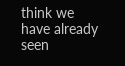think we have already seen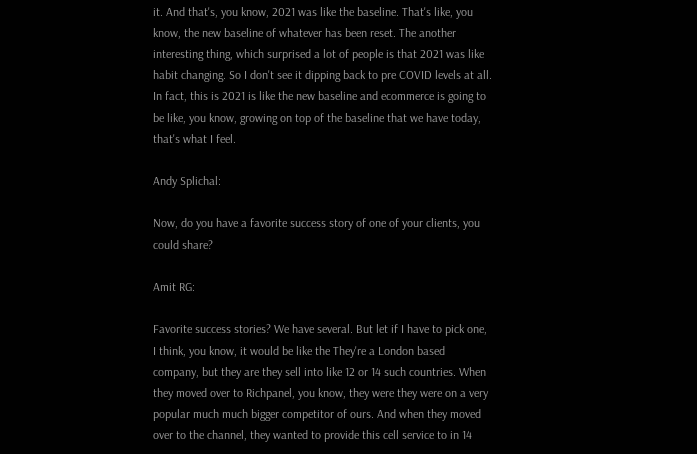it. And that's, you know, 2021 was like the baseline. That's like, you know, the new baseline of whatever has been reset. The another interesting thing, which surprised a lot of people is that 2021 was like habit changing. So I don't see it dipping back to pre COVID levels at all. In fact, this is 2021 is like the new baseline and ecommerce is going to be like, you know, growing on top of the baseline that we have today, that's what I feel.

Andy Splichal:

Now, do you have a favorite success story of one of your clients, you could share?

Amit RG:

Favorite success stories? We have several. But let if I have to pick one, I think, you know, it would be like the They're a London based company, but they are they sell into like 12 or 14 such countries. When they moved over to Richpanel, you know, they were they were on a very popular much much bigger competitor of ours. And when they moved over to the channel, they wanted to provide this cell service to in 14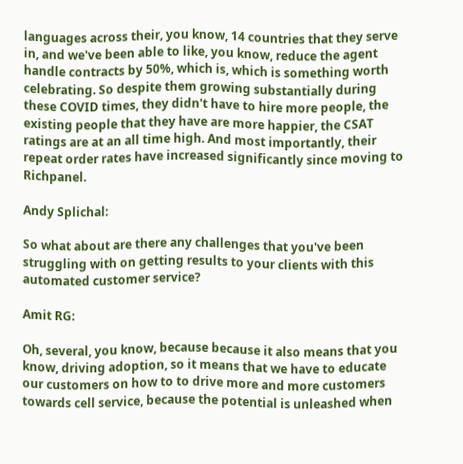languages across their, you know, 14 countries that they serve in, and we've been able to like, you know, reduce the agent handle contracts by 50%, which is, which is something worth celebrating. So despite them growing substantially during these COVID times, they didn't have to hire more people, the existing people that they have are more happier, the CSAT ratings are at an all time high. And most importantly, their repeat order rates have increased significantly since moving to Richpanel.

Andy Splichal:

So what about are there any challenges that you've been struggling with on getting results to your clients with this automated customer service?

Amit RG:

Oh, several, you know, because because it also means that you know, driving adoption, so it means that we have to educate our customers on how to to drive more and more customers towards cell service, because the potential is unleashed when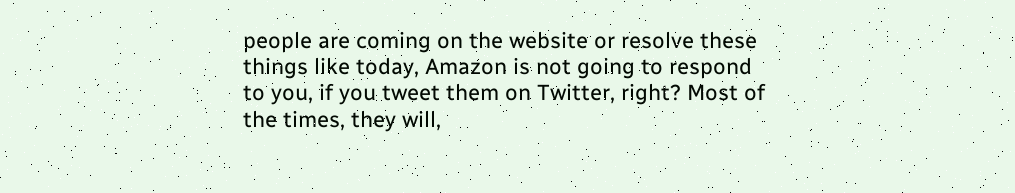people are coming on the website or resolve these things like today, Amazon is not going to respond to you, if you tweet them on Twitter, right? Most of the times, they will,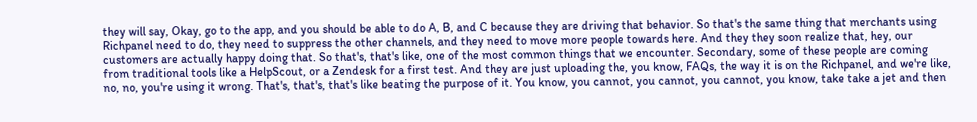they will say, Okay, go to the app, and you should be able to do A, B, and C because they are driving that behavior. So that's the same thing that merchants using Richpanel need to do, they need to suppress the other channels, and they need to move more people towards here. And they they soon realize that, hey, our customers are actually happy doing that. So that's, that's like, one of the most common things that we encounter. Secondary, some of these people are coming from traditional tools like a HelpScout, or a Zendesk for a first test. And they are just uploading the, you know, FAQs, the way it is on the Richpanel, and we're like, no, no, you're using it wrong. That's, that's, that's like beating the purpose of it. You know, you cannot, you cannot, you cannot, you know, take take a jet and then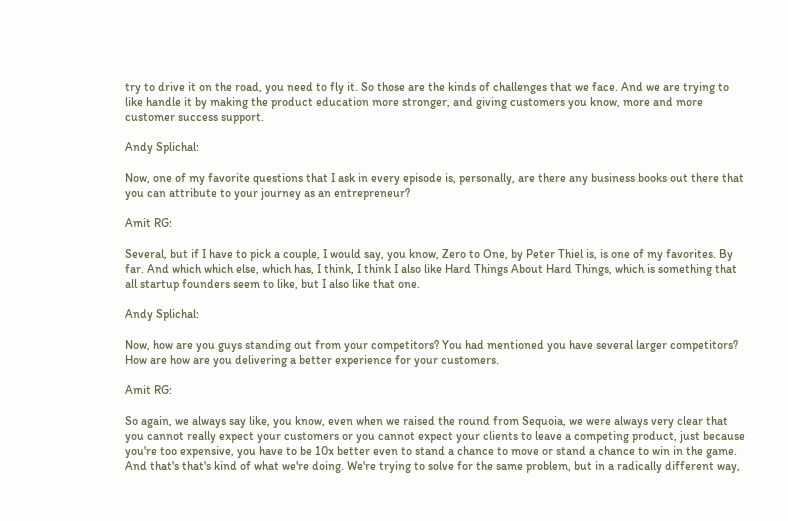try to drive it on the road, you need to fly it. So those are the kinds of challenges that we face. And we are trying to like handle it by making the product education more stronger, and giving customers you know, more and more customer success support.

Andy Splichal:

Now, one of my favorite questions that I ask in every episode is, personally, are there any business books out there that you can attribute to your journey as an entrepreneur?

Amit RG:

Several, but if I have to pick a couple, I would say, you know, Zero to One, by Peter Thiel is, is one of my favorites. By far. And which which else, which has, I think, I think I also like Hard Things About Hard Things, which is something that all startup founders seem to like, but I also like that one.

Andy Splichal:

Now, how are you guys standing out from your competitors? You had mentioned you have several larger competitors? How are how are you delivering a better experience for your customers.

Amit RG:

So again, we always say like, you know, even when we raised the round from Sequoia, we were always very clear that you cannot really expect your customers or you cannot expect your clients to leave a competing product, just because you're too expensive, you have to be 10x better even to stand a chance to move or stand a chance to win in the game. And that's that's kind of what we're doing. We're trying to solve for the same problem, but in a radically different way,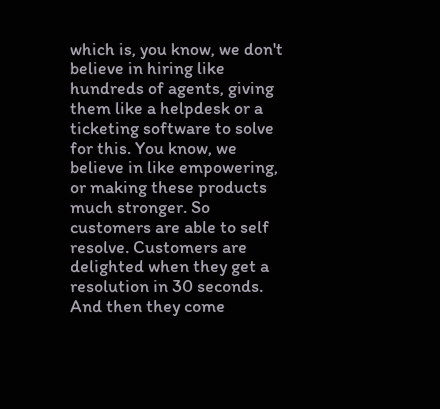which is, you know, we don't believe in hiring like hundreds of agents, giving them like a helpdesk or a ticketing software to solve for this. You know, we believe in like empowering, or making these products much stronger. So customers are able to self resolve. Customers are delighted when they get a resolution in 30 seconds. And then they come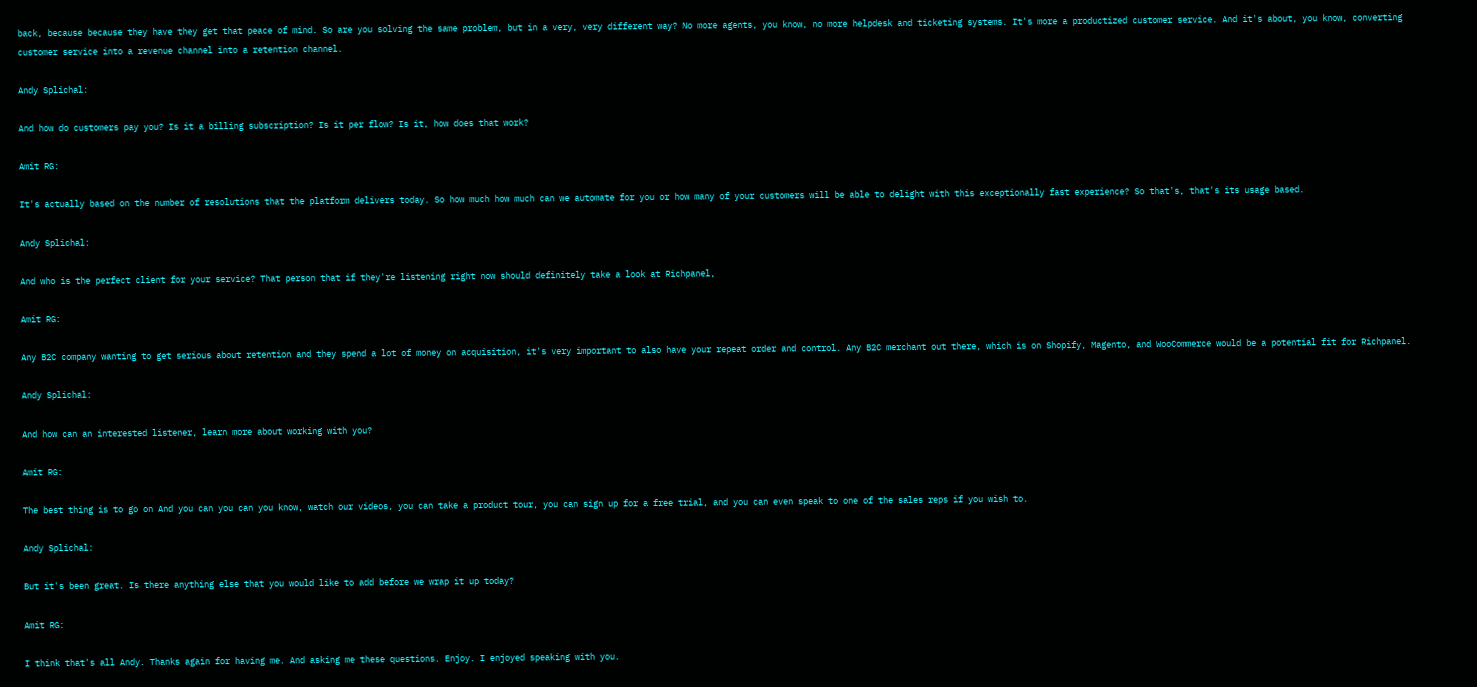back, because because they have they get that peace of mind. So are you solving the same problem, but in a very, very different way? No more agents, you know, no more helpdesk and ticketing systems. It's more a productized customer service. And it's about, you know, converting customer service into a revenue channel into a retention channel.

Andy Splichal:

And how do customers pay you? Is it a billing subscription? Is it per flow? Is it, how does that work?

Amit RG:

It's actually based on the number of resolutions that the platform delivers today. So how much how much can we automate for you or how many of your customers will be able to delight with this exceptionally fast experience? So that's, that's its usage based.

Andy Splichal:

And who is the perfect client for your service? That person that if they're listening right now should definitely take a look at Richpanel,

Amit RG:

Any B2C company wanting to get serious about retention and they spend a lot of money on acquisition, it's very important to also have your repeat order and control. Any B2C merchant out there, which is on Shopify, Magento, and WooCommerce would be a potential fit for Richpanel.

Andy Splichal:

And how can an interested listener, learn more about working with you?

Amit RG:

The best thing is to go on And you can you can you know, watch our videos, you can take a product tour, you can sign up for a free trial, and you can even speak to one of the sales reps if you wish to.

Andy Splichal:

But it's been great. Is there anything else that you would like to add before we wrap it up today?

Amit RG:

I think that's all Andy. Thanks again for having me. And asking me these questions. Enjoy. I enjoyed speaking with you.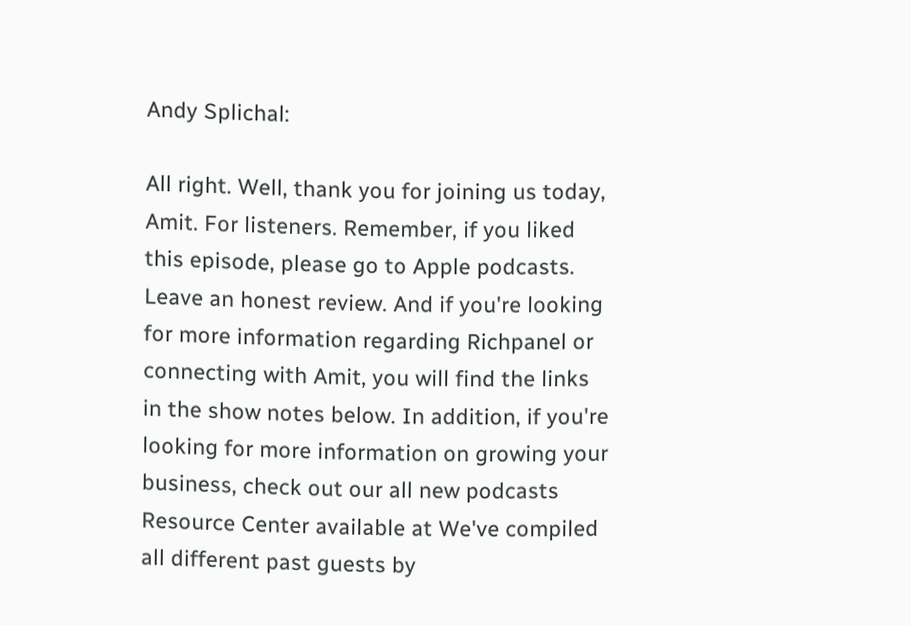Andy Splichal:

All right. Well, thank you for joining us today, Amit. For listeners. Remember, if you liked this episode, please go to Apple podcasts. Leave an honest review. And if you're looking for more information regarding Richpanel or connecting with Amit, you will find the links in the show notes below. In addition, if you're looking for more information on growing your business, check out our all new podcasts Resource Center available at We've compiled all different past guests by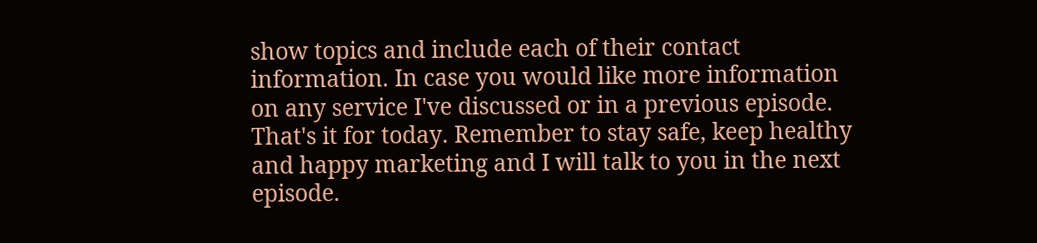show topics and include each of their contact information. In case you would like more information on any service I've discussed or in a previous episode. That's it for today. Remember to stay safe, keep healthy and happy marketing and I will talk to you in the next episode.